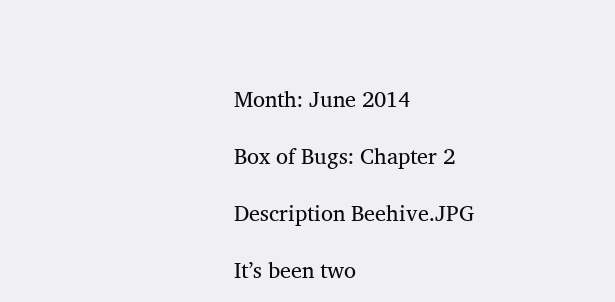Month: June 2014

Box of Bugs: Chapter 2

Description Beehive.JPG

It’s been two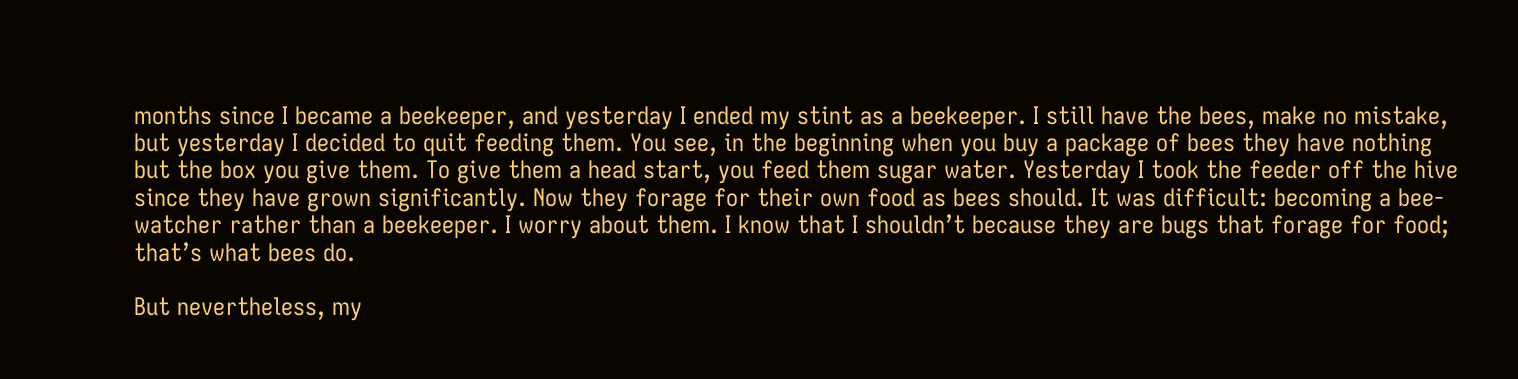months since I became a beekeeper, and yesterday I ended my stint as a beekeeper. I still have the bees, make no mistake, but yesterday I decided to quit feeding them. You see, in the beginning when you buy a package of bees they have nothing but the box you give them. To give them a head start, you feed them sugar water. Yesterday I took the feeder off the hive since they have grown significantly. Now they forage for their own food as bees should. It was difficult: becoming a bee-watcher rather than a beekeeper. I worry about them. I know that I shouldn’t because they are bugs that forage for food; that’s what bees do.

But nevertheless, my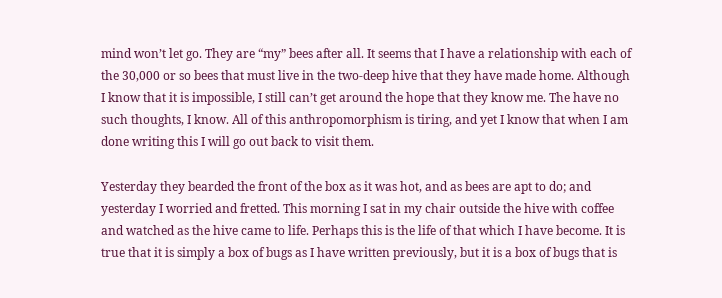mind won’t let go. They are “my” bees after all. It seems that I have a relationship with each of the 30,000 or so bees that must live in the two-deep hive that they have made home. Although I know that it is impossible, I still can’t get around the hope that they know me. The have no such thoughts, I know. All of this anthropomorphism is tiring, and yet I know that when I am done writing this I will go out back to visit them.

Yesterday they bearded the front of the box as it was hot, and as bees are apt to do; and yesterday I worried and fretted. This morning I sat in my chair outside the hive with coffee and watched as the hive came to life. Perhaps this is the life of that which I have become. It is true that it is simply a box of bugs as I have written previously, but it is a box of bugs that is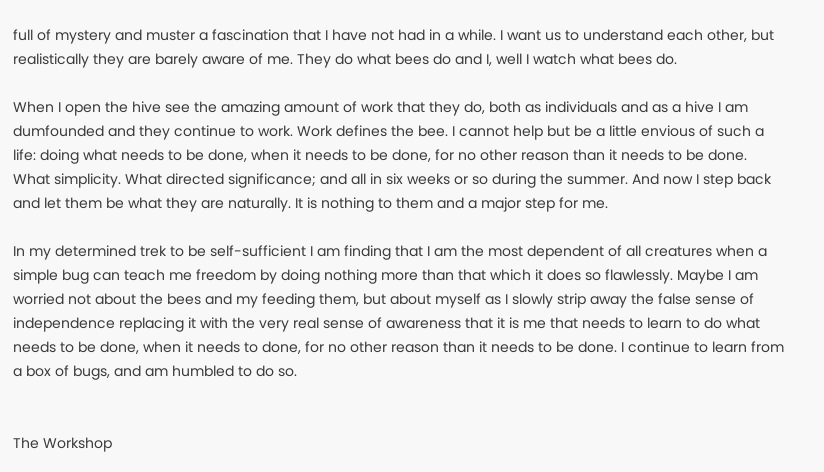full of mystery and muster a fascination that I have not had in a while. I want us to understand each other, but realistically they are barely aware of me. They do what bees do and I, well I watch what bees do.

When I open the hive see the amazing amount of work that they do, both as individuals and as a hive I am dumfounded and they continue to work. Work defines the bee. I cannot help but be a little envious of such a life: doing what needs to be done, when it needs to be done, for no other reason than it needs to be done. What simplicity. What directed significance; and all in six weeks or so during the summer. And now I step back and let them be what they are naturally. It is nothing to them and a major step for me.

In my determined trek to be self-sufficient I am finding that I am the most dependent of all creatures when a simple bug can teach me freedom by doing nothing more than that which it does so flawlessly. Maybe I am worried not about the bees and my feeding them, but about myself as I slowly strip away the false sense of independence replacing it with the very real sense of awareness that it is me that needs to learn to do what needs to be done, when it needs to done, for no other reason than it needs to be done. I continue to learn from a box of bugs, and am humbled to do so.


The Workshop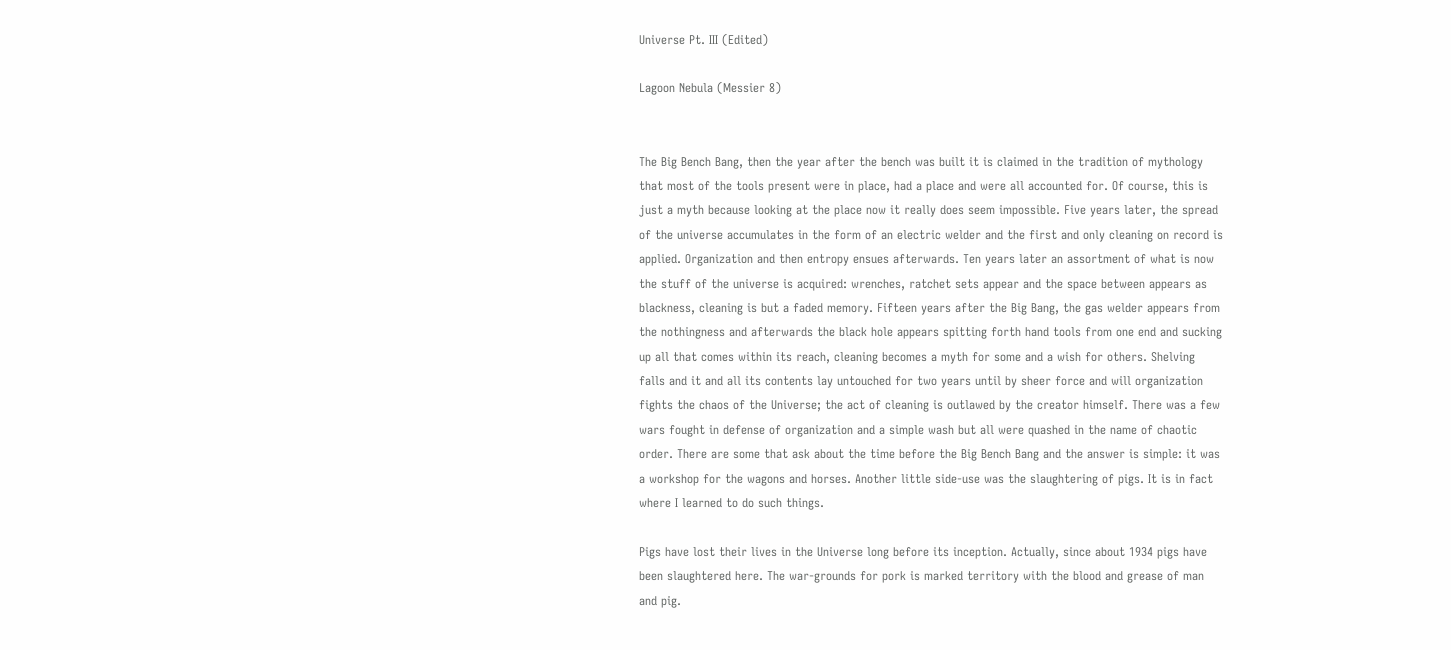Universe Pt. III (Edited)

Lagoon Nebula (Messier 8)


The Big Bench Bang, then the year after the bench was built it is claimed in the tradition of mythology that most of the tools present were in place, had a place and were all accounted for. Of course, this is just a myth because looking at the place now it really does seem impossible. Five years later, the spread of the universe accumulates in the form of an electric welder and the first and only cleaning on record is applied. Organization and then entropy ensues afterwards. Ten years later an assortment of what is now the stuff of the universe is acquired: wrenches, ratchet sets appear and the space between appears as blackness, cleaning is but a faded memory. Fifteen years after the Big Bang, the gas welder appears from the nothingness and afterwards the black hole appears spitting forth hand tools from one end and sucking up all that comes within its reach, cleaning becomes a myth for some and a wish for others. Shelving falls and it and all its contents lay untouched for two years until by sheer force and will organization fights the chaos of the Universe; the act of cleaning is outlawed by the creator himself. There was a few wars fought in defense of organization and a simple wash but all were quashed in the name of chaotic order. There are some that ask about the time before the Big Bench Bang and the answer is simple: it was a workshop for the wagons and horses. Another little side-use was the slaughtering of pigs. It is in fact where I learned to do such things.

Pigs have lost their lives in the Universe long before its inception. Actually, since about 1934 pigs have been slaughtered here. The war-grounds for pork is marked territory with the blood and grease of man and pig.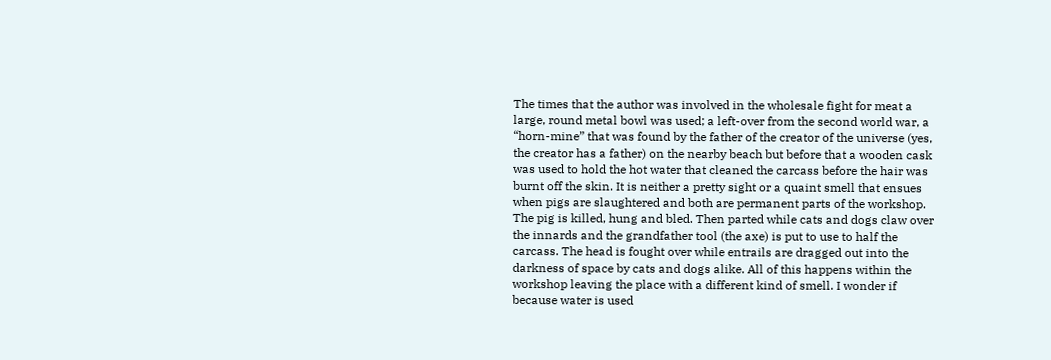The times that the author was involved in the wholesale fight for meat a large, round metal bowl was used; a left-over from the second world war, a “horn-mine” that was found by the father of the creator of the universe (yes, the creator has a father) on the nearby beach but before that a wooden cask was used to hold the hot water that cleaned the carcass before the hair was burnt off the skin. It is neither a pretty sight or a quaint smell that ensues when pigs are slaughtered and both are permanent parts of the workshop. The pig is killed, hung and bled. Then parted while cats and dogs claw over the innards and the grandfather tool (the axe) is put to use to half the carcass. The head is fought over while entrails are dragged out into the darkness of space by cats and dogs alike. All of this happens within the workshop leaving the place with a different kind of smell. I wonder if because water is used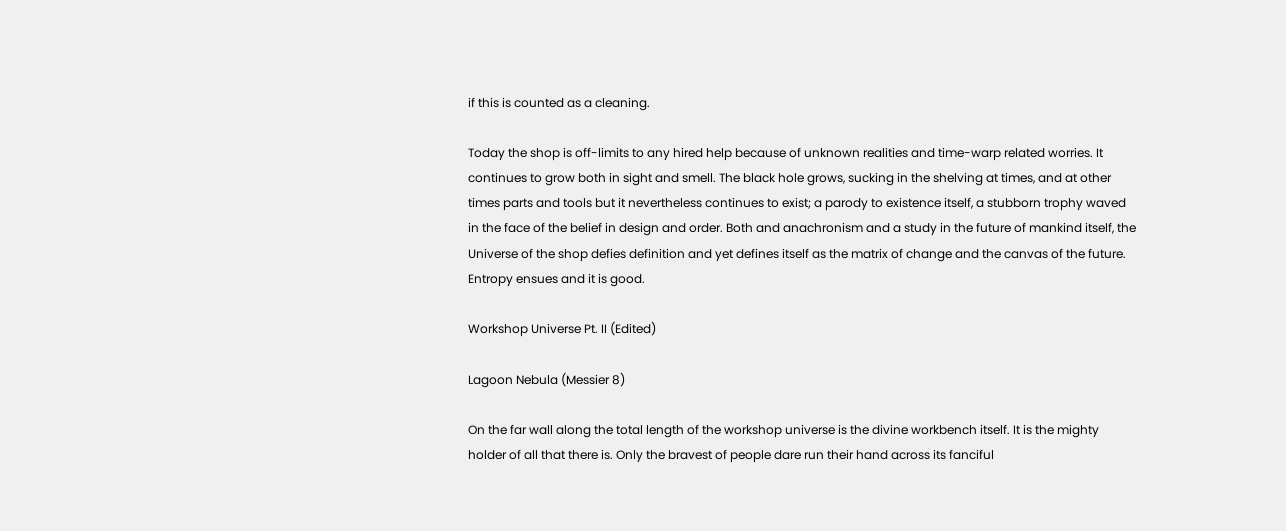if this is counted as a cleaning.

Today the shop is off-limits to any hired help because of unknown realities and time-warp related worries. It continues to grow both in sight and smell. The black hole grows, sucking in the shelving at times, and at other times parts and tools but it nevertheless continues to exist; a parody to existence itself, a stubborn trophy waved in the face of the belief in design and order. Both and anachronism and a study in the future of mankind itself, the Universe of the shop defies definition and yet defines itself as the matrix of change and the canvas of the future. Entropy ensues and it is good.

Workshop Universe Pt. II (Edited)

Lagoon Nebula (Messier 8)

On the far wall along the total length of the workshop universe is the divine workbench itself. It is the mighty holder of all that there is. Only the bravest of people dare run their hand across its fanciful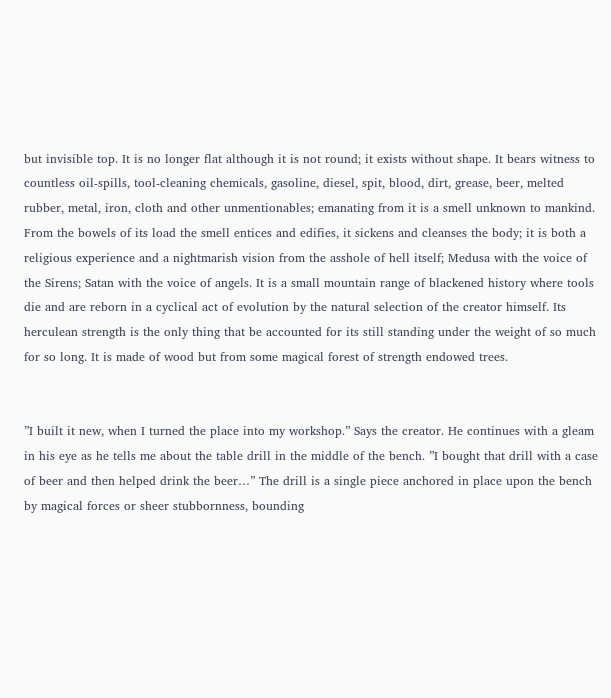but invisible top. It is no longer flat although it is not round; it exists without shape. It bears witness to countless oil-spills, tool-cleaning chemicals, gasoline, diesel, spit, blood, dirt, grease, beer, melted rubber, metal, iron, cloth and other unmentionables; emanating from it is a smell unknown to mankind. From the bowels of its load the smell entices and edifies, it sickens and cleanses the body; it is both a religious experience and a nightmarish vision from the asshole of hell itself; Medusa with the voice of the Sirens; Satan with the voice of angels. It is a small mountain range of blackened history where tools die and are reborn in a cyclical act of evolution by the natural selection of the creator himself. Its herculean strength is the only thing that be accounted for its still standing under the weight of so much for so long. It is made of wood but from some magical forest of strength endowed trees.


”I built it new, when I turned the place into my workshop.” Says the creator. He continues with a gleam in his eye as he tells me about the table drill in the middle of the bench. ”I bought that drill with a case of beer and then helped drink the beer…” The drill is a single piece anchored in place upon the bench by magical forces or sheer stubbornness, bounding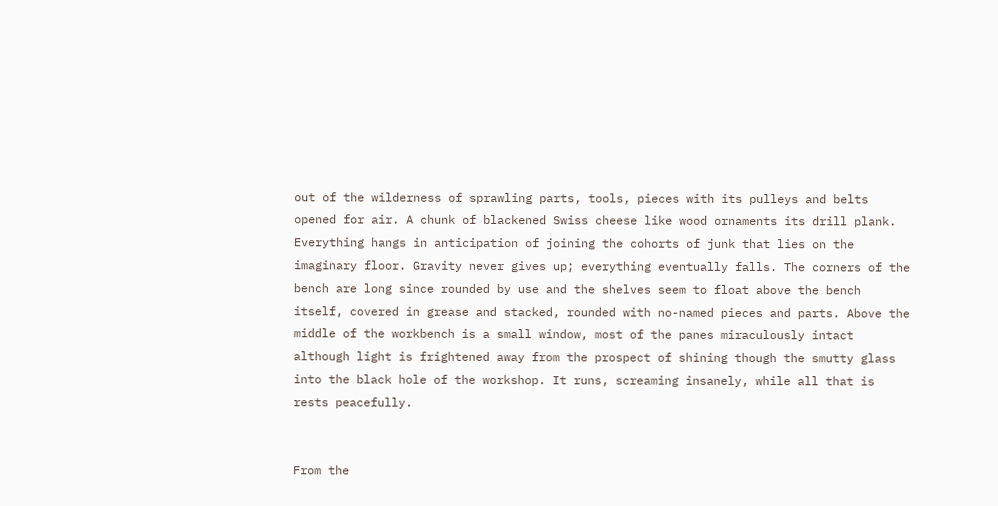out of the wilderness of sprawling parts, tools, pieces with its pulleys and belts opened for air. A chunk of blackened Swiss cheese like wood ornaments its drill plank. Everything hangs in anticipation of joining the cohorts of junk that lies on the imaginary floor. Gravity never gives up; everything eventually falls. The corners of the bench are long since rounded by use and the shelves seem to float above the bench itself, covered in grease and stacked, rounded with no-named pieces and parts. Above the middle of the workbench is a small window, most of the panes miraculously intact although light is frightened away from the prospect of shining though the smutty glass into the black hole of the workshop. It runs, screaming insanely, while all that is rests peacefully.


From the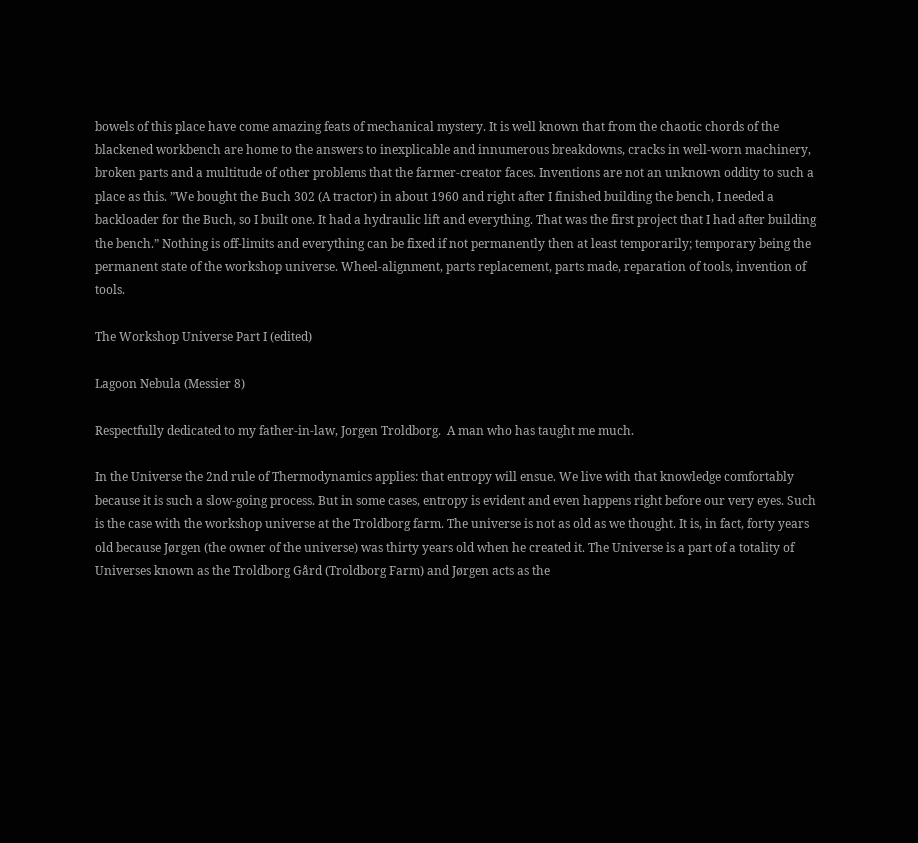bowels of this place have come amazing feats of mechanical mystery. It is well known that from the chaotic chords of the blackened workbench are home to the answers to inexplicable and innumerous breakdowns, cracks in well-worn machinery, broken parts and a multitude of other problems that the farmer-creator faces. Inventions are not an unknown oddity to such a place as this. ”We bought the Buch 302 (A tractor) in about 1960 and right after I finished building the bench, I needed a backloader for the Buch, so I built one. It had a hydraulic lift and everything. That was the first project that I had after building the bench.” Nothing is off-limits and everything can be fixed if not permanently then at least temporarily; temporary being the permanent state of the workshop universe. Wheel-alignment, parts replacement, parts made, reparation of tools, invention of tools.

The Workshop Universe Part I (edited)

Lagoon Nebula (Messier 8)

Respectfully dedicated to my father-in-law, Jorgen Troldborg.  A man who has taught me much.

In the Universe the 2nd rule of Thermodynamics applies: that entropy will ensue. We live with that knowledge comfortably because it is such a slow-going process. But in some cases, entropy is evident and even happens right before our very eyes. Such is the case with the workshop universe at the Troldborg farm. The universe is not as old as we thought. It is, in fact, forty years old because Jørgen (the owner of the universe) was thirty years old when he created it. The Universe is a part of a totality of Universes known as the Troldborg Gård (Troldborg Farm) and Jørgen acts as the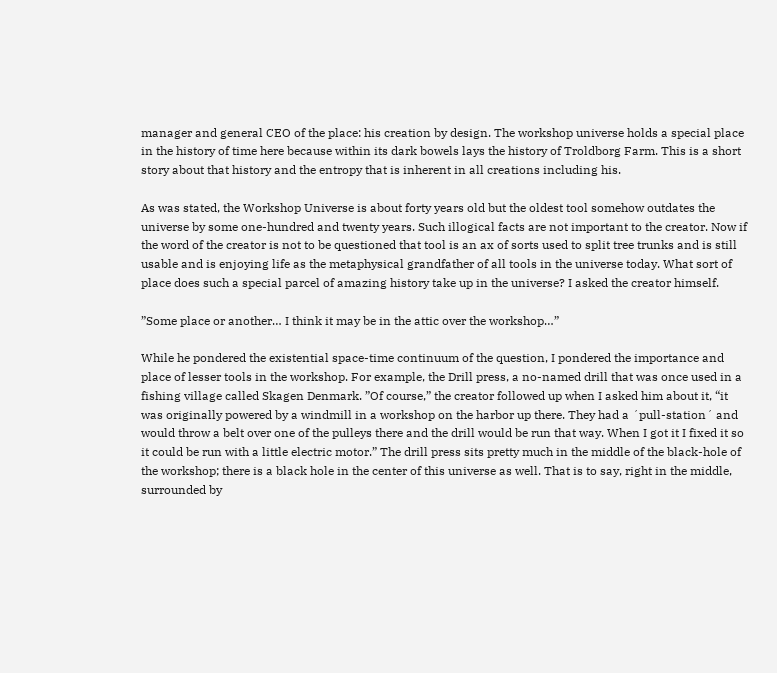manager and general CEO of the place: his creation by design. The workshop universe holds a special place in the history of time here because within its dark bowels lays the history of Troldborg Farm. This is a short story about that history and the entropy that is inherent in all creations including his.

As was stated, the Workshop Universe is about forty years old but the oldest tool somehow outdates the universe by some one-hundred and twenty years. Such illogical facts are not important to the creator. Now if the word of the creator is not to be questioned that tool is an ax of sorts used to split tree trunks and is still usable and is enjoying life as the metaphysical grandfather of all tools in the universe today. What sort of place does such a special parcel of amazing history take up in the universe? I asked the creator himself.

”Some place or another… I think it may be in the attic over the workshop…”

While he pondered the existential space-time continuum of the question, I pondered the importance and place of lesser tools in the workshop. For example, the Drill press, a no-named drill that was once used in a fishing village called Skagen Denmark. ”Of course,” the creator followed up when I asked him about it, “it was originally powered by a windmill in a workshop on the harbor up there. They had a ´pull-station´ and would throw a belt over one of the pulleys there and the drill would be run that way. When I got it I fixed it so it could be run with a little electric motor.” The drill press sits pretty much in the middle of the black-hole of the workshop; there is a black hole in the center of this universe as well. That is to say, right in the middle, surrounded by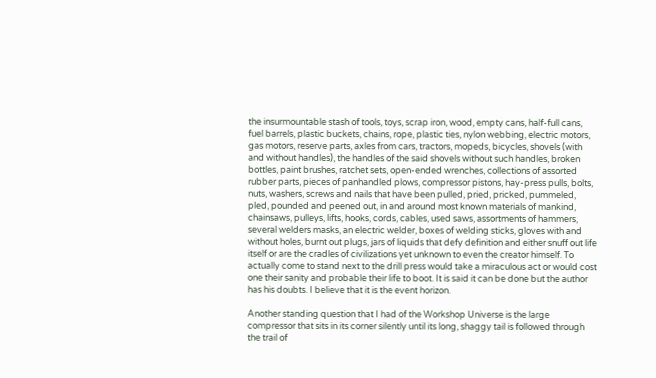the insurmountable stash of tools, toys, scrap iron, wood, empty cans, half-full cans, fuel barrels, plastic buckets, chains, rope, plastic ties, nylon webbing, electric motors, gas motors, reserve parts, axles from cars, tractors, mopeds, bicycles, shovels (with and without handles), the handles of the said shovels without such handles, broken bottles, paint brushes, ratchet sets, open-ended wrenches, collections of assorted rubber parts, pieces of panhandled plows, compressor pistons, hay-press pulls, bolts, nuts, washers, screws and nails that have been pulled, pried, pricked, pummeled, pled, pounded and peened out, in and around most known materials of mankind, chainsaws, pulleys, lifts, hooks, cords, cables, used saws, assortments of hammers, several welders masks, an electric welder, boxes of welding sticks, gloves with and without holes, burnt out plugs, jars of liquids that defy definition and either snuff out life itself or are the cradles of civilizations yet unknown to even the creator himself. To actually come to stand next to the drill press would take a miraculous act or would cost one their sanity and probable their life to boot. It is said it can be done but the author has his doubts. I believe that it is the event horizon.

Another standing question that I had of the Workshop Universe is the large compressor that sits in its corner silently until its long, shaggy tail is followed through the trail of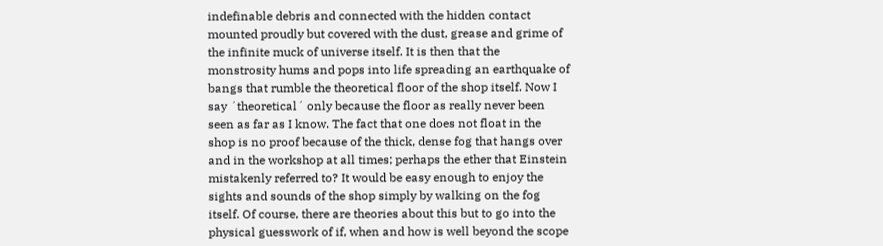indefinable debris and connected with the hidden contact mounted proudly but covered with the dust, grease and grime of the infinite muck of universe itself. It is then that the monstrosity hums and pops into life spreading an earthquake of bangs that rumble the theoretical floor of the shop itself. Now I say ´theoretical´ only because the floor as really never been seen as far as I know. The fact that one does not float in the shop is no proof because of the thick, dense fog that hangs over and in the workshop at all times; perhaps the ether that Einstein mistakenly referred to? It would be easy enough to enjoy the sights and sounds of the shop simply by walking on the fog itself. Of course, there are theories about this but to go into the physical guesswork of if, when and how is well beyond the scope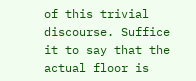of this trivial discourse. Suffice it to say that the actual floor is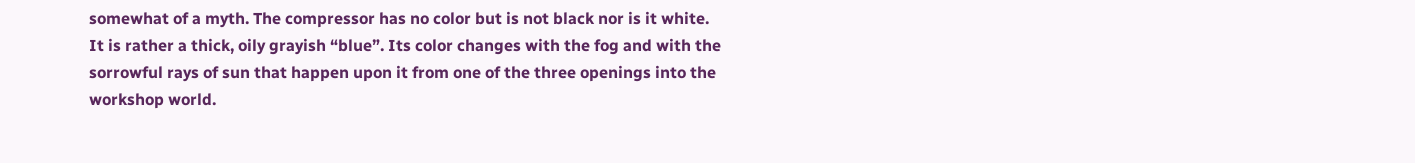somewhat of a myth. The compressor has no color but is not black nor is it white. It is rather a thick, oily grayish “blue”. Its color changes with the fog and with the sorrowful rays of sun that happen upon it from one of the three openings into the workshop world.